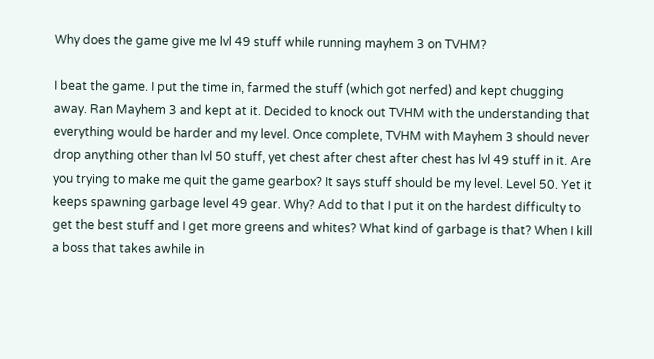Why does the game give me lvl 49 stuff while running mayhem 3 on TVHM?

I beat the game. I put the time in, farmed the stuff (which got nerfed) and kept chugging away. Ran Mayhem 3 and kept at it. Decided to knock out TVHM with the understanding that everything would be harder and my level. Once complete, TVHM with Mayhem 3 should never drop anything other than lvl 50 stuff, yet chest after chest after chest has lvl 49 stuff in it. Are you trying to make me quit the game gearbox? It says stuff should be my level. Level 50. Yet it keeps spawning garbage level 49 gear. Why? Add to that I put it on the hardest difficulty to get the best stuff and I get more greens and whites? What kind of garbage is that? When I kill a boss that takes awhile in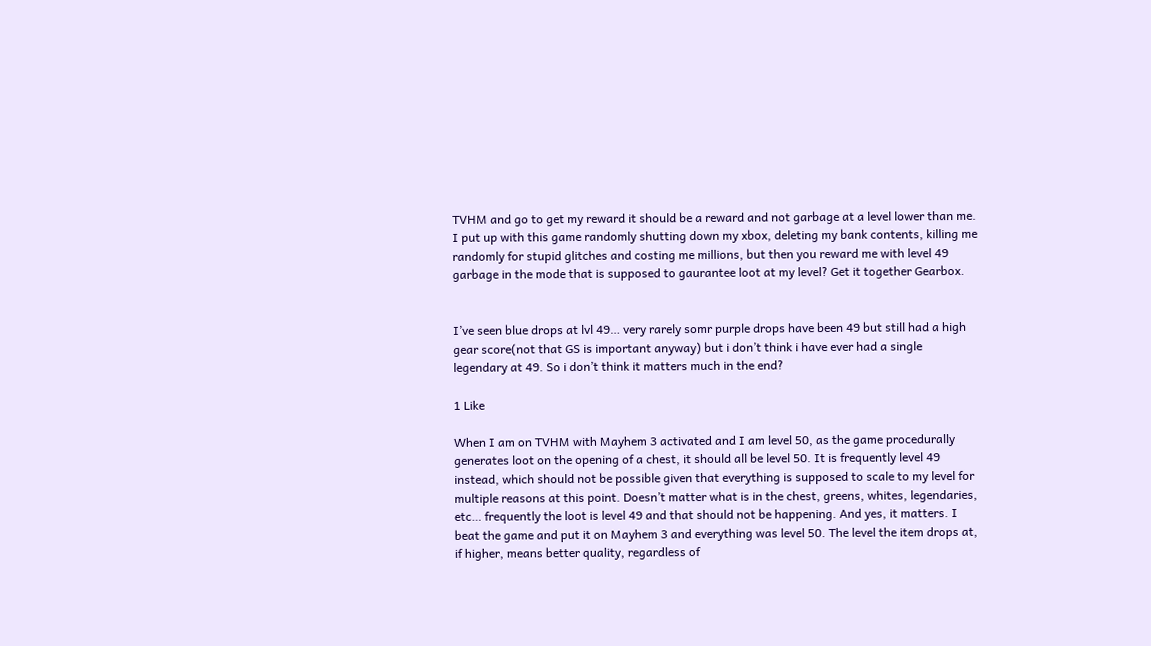TVHM and go to get my reward it should be a reward and not garbage at a level lower than me. I put up with this game randomly shutting down my xbox, deleting my bank contents, killing me randomly for stupid glitches and costing me millions, but then you reward me with level 49 garbage in the mode that is supposed to gaurantee loot at my level? Get it together Gearbox.


I’ve seen blue drops at lvl 49… very rarely somr purple drops have been 49 but still had a high gear score(not that GS is important anyway) but i don’t think i have ever had a single legendary at 49. So i don’t think it matters much in the end?

1 Like

When I am on TVHM with Mayhem 3 activated and I am level 50, as the game procedurally generates loot on the opening of a chest, it should all be level 50. It is frequently level 49 instead, which should not be possible given that everything is supposed to scale to my level for multiple reasons at this point. Doesn’t matter what is in the chest, greens, whites, legendaries, etc… frequently the loot is level 49 and that should not be happening. And yes, it matters. I beat the game and put it on Mayhem 3 and everything was level 50. The level the item drops at, if higher, means better quality, regardless of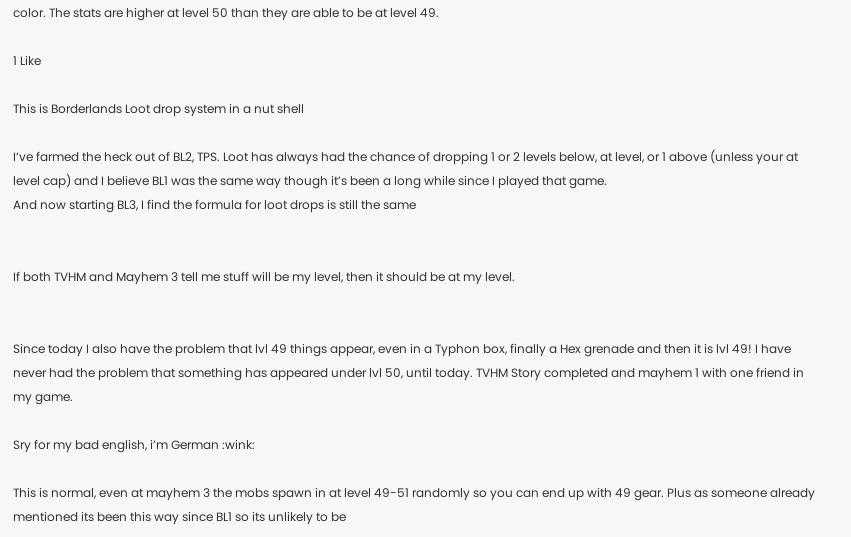color. The stats are higher at level 50 than they are able to be at level 49.

1 Like

This is Borderlands Loot drop system in a nut shell

I’ve farmed the heck out of BL2, TPS. Loot has always had the chance of dropping 1 or 2 levels below, at level, or 1 above (unless your at level cap) and I believe BL1 was the same way though it’s been a long while since I played that game.
And now starting BL3, I find the formula for loot drops is still the same


If both TVHM and Mayhem 3 tell me stuff will be my level, then it should be at my level.


Since today I also have the problem that lvl 49 things appear, even in a Typhon box, finally a Hex grenade and then it is lvl 49! I have never had the problem that something has appeared under lvl 50, until today. TVHM Story completed and mayhem 1 with one friend in my game.

Sry for my bad english, i’m German :wink:

This is normal, even at mayhem 3 the mobs spawn in at level 49-51 randomly so you can end up with 49 gear. Plus as someone already mentioned its been this way since BL1 so its unlikely to be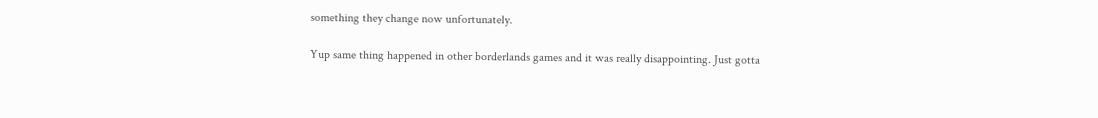something they change now unfortunately.

Yup same thing happened in other borderlands games and it was really disappointing. Just gotta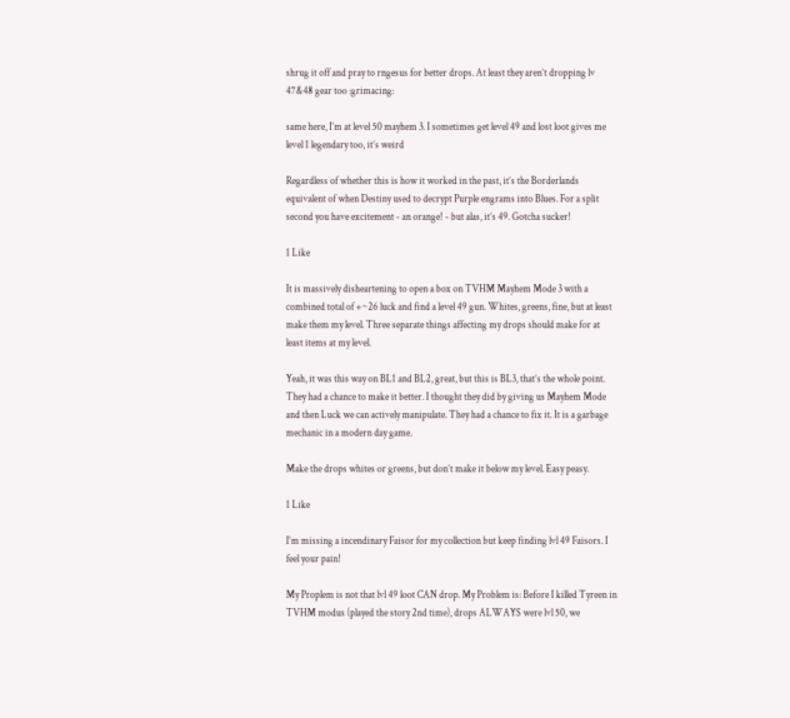shrug it off and pray to rngesus for better drops. At least they aren’t dropping lv 47&48 gear too :grimacing:

same here, I’m at level 50 mayhem 3. I sometimes get level 49 and lost loot gives me level 1 legendary too, it’s weird

Regardless of whether this is how it worked in the past, it’s the Borderlands equivalent of when Destiny used to decrypt Purple engrams into Blues. For a split second you have excitement - an orange! - but alas, it’s 49. Gotcha sucker!

1 Like

It is massively disheartening to open a box on TVHM Mayhem Mode 3 with a combined total of +~26 luck and find a level 49 gun. Whites, greens, fine, but at least make them my level. Three separate things affecting my drops should make for at least items at my level.

Yeah, it was this way on BL1 and BL2, great, but this is BL3, that’s the whole point. They had a chance to make it better. I thought they did by giving us Mayhem Mode and then Luck we can actively manipulate. They had a chance to fix it. It is a garbage mechanic in a modern day game.

Make the drops whites or greens, but don’t make it below my level. Easy peasy.

1 Like

I’m missing a incendinary Faisor for my collection but keep finding lvl 49 Faisors. I feel your pain!

My Proplem is not that lvl 49 loot CAN drop. My Problem is: Before I killed Tyreen in TVHM modus (played the story 2nd time), drops ALWAYS were lvl 50, we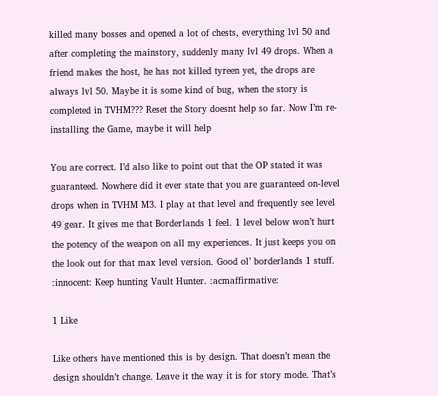killed many bosses and opened a lot of chests, everything lvl 50 and after completing the mainstory, suddenly many lvl 49 drops. When a friend makes the host, he has not killed tyreen yet, the drops are always lvl 50. Maybe it is some kind of bug, when the story is completed in TVHM??? Reset the Story doesnt help so far. Now I’m re-installing the Game, maybe it will help

You are correct. I’d also like to point out that the OP stated it was guaranteed. Nowhere did it ever state that you are guaranteed on-level drops when in TVHM M3. I play at that level and frequently see level 49 gear. It gives me that Borderlands 1 feel. 1 level below won’t hurt the potency of the weapon on all my experiences. It just keeps you on the look out for that max level version. Good ol’ borderlands 1 stuff. :innocent: Keep hunting Vault Hunter. :acmaffirmative:

1 Like

Like others have mentioned this is by design. That doesn’t mean the design shouldn’t change. Leave it the way it is for story mode. That’s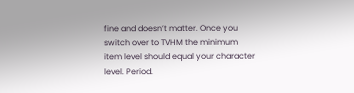fine and doesn’t matter. Once you switch over to TVHM the minimum item level should equal your character level. Period.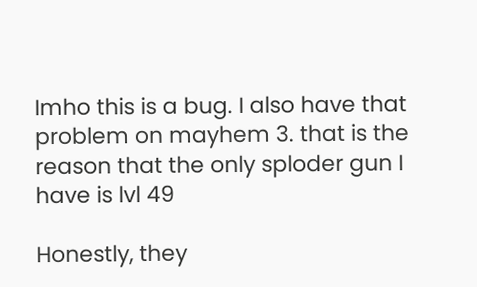Imho this is a bug. I also have that problem on mayhem 3. that is the reason that the only sploder gun I have is lvl 49

Honestly, they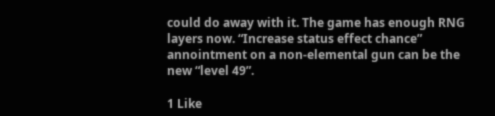could do away with it. The game has enough RNG layers now. “Increase status effect chance” annointment on a non-elemental gun can be the new “level 49”.

1 Like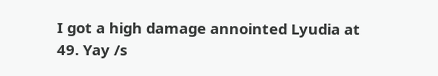I got a high damage annointed Lyudia at 49. Yay /s